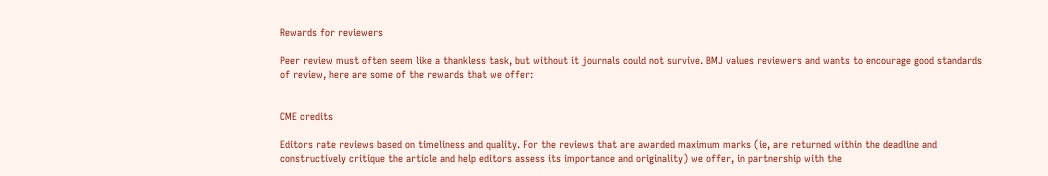Rewards for reviewers

Peer review must often seem like a thankless task, but without it journals could not survive. BMJ values reviewers and wants to encourage good standards of review, here are some of the rewards that we offer:


CME credits

Editors rate reviews based on timeliness and quality. For the reviews that are awarded maximum marks (ie, are returned within the deadline and constructively critique the article and help editors assess its importance and originality) we offer, in partnership with the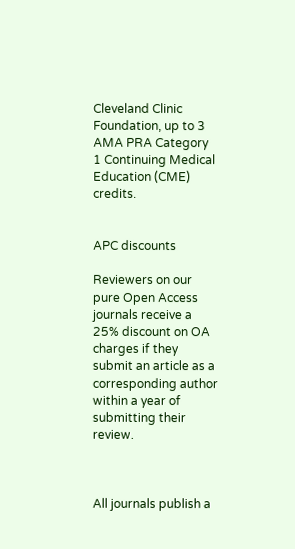Cleveland Clinic Foundation, up to 3 AMA PRA Category 1 Continuing Medical Education (CME) credits.


APC discounts

Reviewers on our pure Open Access journals receive a 25% discount on OA charges if they submit an article as a corresponding author within a year of submitting their review.



All journals publish a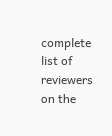complete list of reviewers on the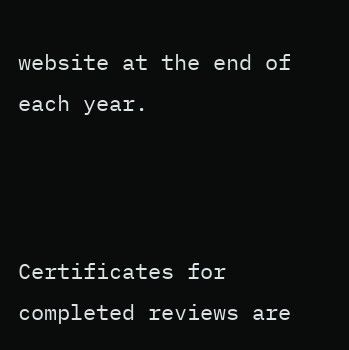website at the end of each year.



Certificates for completed reviews are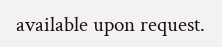available upon request.